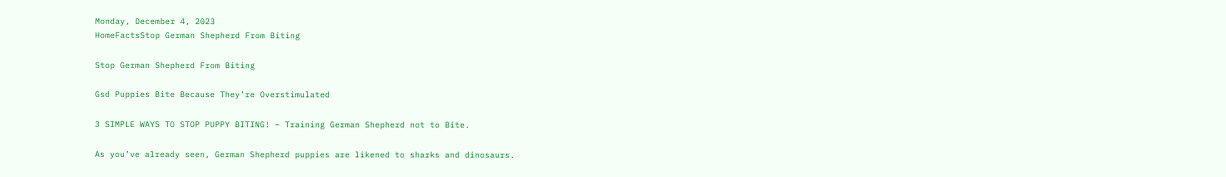Monday, December 4, 2023
HomeFactsStop German Shepherd From Biting

Stop German Shepherd From Biting

Gsd Puppies Bite Because They’re Overstimulated

3 SIMPLE WAYS TO STOP PUPPY BITING! – Training German Shepherd not to Bite.

As you’ve already seen, German Shepherd puppies are likened to sharks and dinosaurs.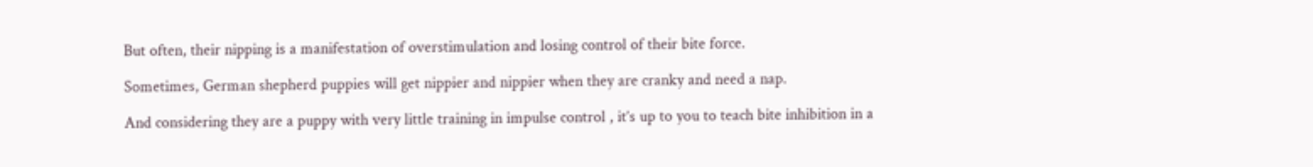But often, their nipping is a manifestation of overstimulation and losing control of their bite force.

Sometimes, German shepherd puppies will get nippier and nippier when they are cranky and need a nap.

And considering they are a puppy with very little training in impulse control , it’s up to you to teach bite inhibition in a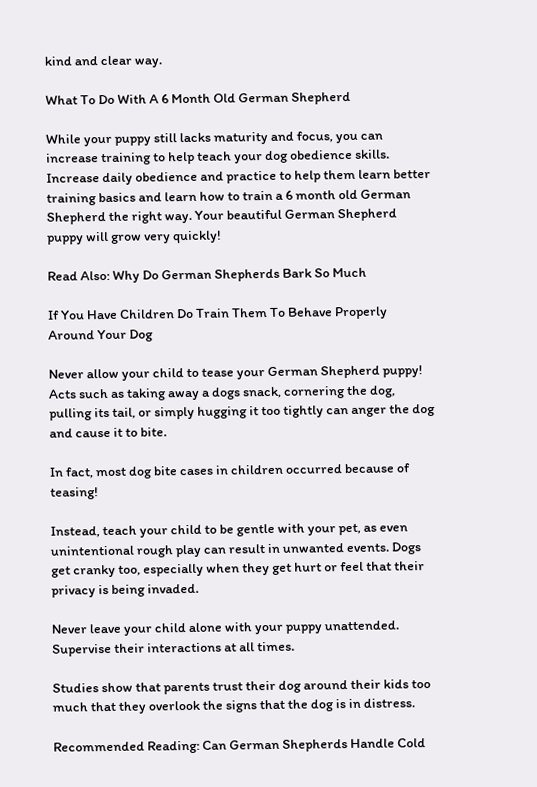kind and clear way.

What To Do With A 6 Month Old German Shepherd

While your puppy still lacks maturity and focus, you can increase training to help teach your dog obedience skills. Increase daily obedience and practice to help them learn better training basics and learn how to train a 6 month old German Shepherd the right way. Your beautiful German Shepherd puppy will grow very quickly!

Read Also: Why Do German Shepherds Bark So Much

If You Have Children Do Train Them To Behave Properly Around Your Dog

Never allow your child to tease your German Shepherd puppy! Acts such as taking away a dogs snack, cornering the dog, pulling its tail, or simply hugging it too tightly can anger the dog and cause it to bite.

In fact, most dog bite cases in children occurred because of teasing!

Instead, teach your child to be gentle with your pet, as even unintentional rough play can result in unwanted events. Dogs get cranky too, especially when they get hurt or feel that their privacy is being invaded.

Never leave your child alone with your puppy unattended. Supervise their interactions at all times.

Studies show that parents trust their dog around their kids too much that they overlook the signs that the dog is in distress.

Recommended Reading: Can German Shepherds Handle Cold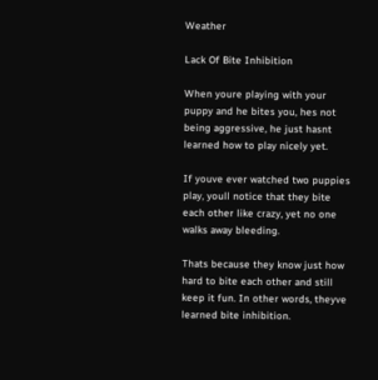Weather

Lack Of Bite Inhibition

When youre playing with your puppy and he bites you, hes not being aggressive, he just hasnt learned how to play nicely yet.

If youve ever watched two puppies play, youll notice that they bite each other like crazy, yet no one walks away bleeding.

Thats because they know just how hard to bite each other and still keep it fun. In other words, theyve learned bite inhibition.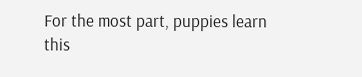For the most part, puppies learn this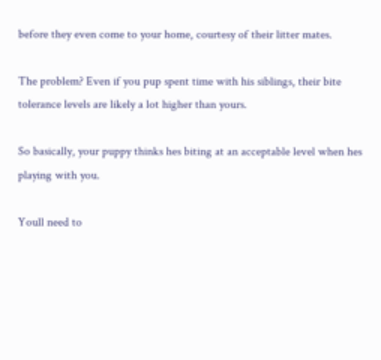before they even come to your home, courtesy of their litter mates.

The problem? Even if you pup spent time with his siblings, their bite tolerance levels are likely a lot higher than yours.

So basically, your puppy thinks hes biting at an acceptable level when hes playing with you.

Youll need to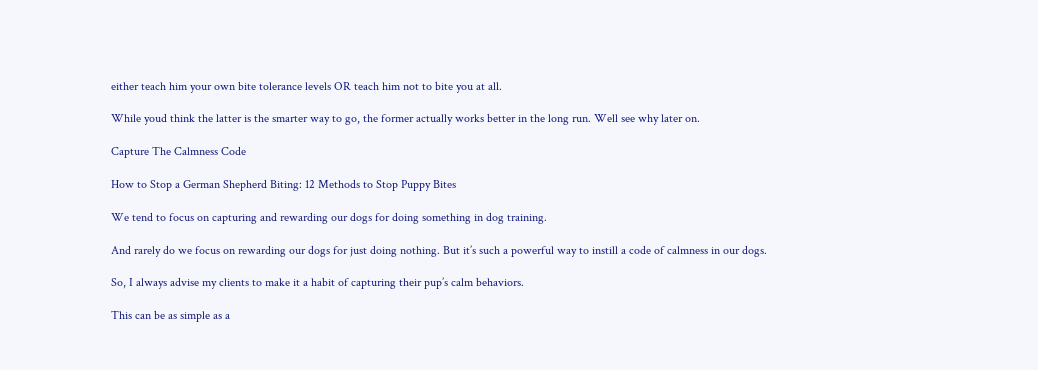either teach him your own bite tolerance levels OR teach him not to bite you at all.

While youd think the latter is the smarter way to go, the former actually works better in the long run. Well see why later on.

Capture The Calmness Code

How to Stop a German Shepherd Biting: 12 Methods to Stop Puppy Bites

We tend to focus on capturing and rewarding our dogs for doing something in dog training.

And rarely do we focus on rewarding our dogs for just doing nothing. But it’s such a powerful way to instill a code of calmness in our dogs.

So, I always advise my clients to make it a habit of capturing their pup’s calm behaviors.

This can be as simple as a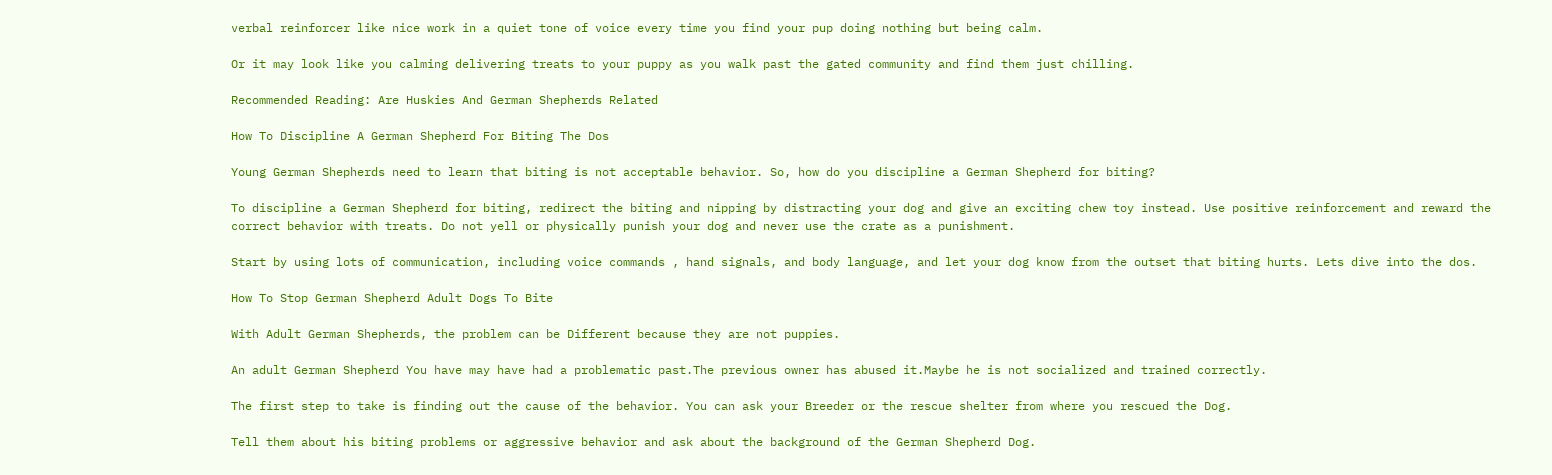verbal reinforcer like nice work in a quiet tone of voice every time you find your pup doing nothing but being calm.

Or it may look like you calming delivering treats to your puppy as you walk past the gated community and find them just chilling.

Recommended Reading: Are Huskies And German Shepherds Related

How To Discipline A German Shepherd For Biting The Dos

Young German Shepherds need to learn that biting is not acceptable behavior. So, how do you discipline a German Shepherd for biting?

To discipline a German Shepherd for biting, redirect the biting and nipping by distracting your dog and give an exciting chew toy instead. Use positive reinforcement and reward the correct behavior with treats. Do not yell or physically punish your dog and never use the crate as a punishment.

Start by using lots of communication, including voice commands , hand signals, and body language, and let your dog know from the outset that biting hurts. Lets dive into the dos.

How To Stop German Shepherd Adult Dogs To Bite

With Adult German Shepherds, the problem can be Different because they are not puppies.

An adult German Shepherd You have may have had a problematic past.The previous owner has abused it.Maybe he is not socialized and trained correctly.

The first step to take is finding out the cause of the behavior. You can ask your Breeder or the rescue shelter from where you rescued the Dog.

Tell them about his biting problems or aggressive behavior and ask about the background of the German Shepherd Dog.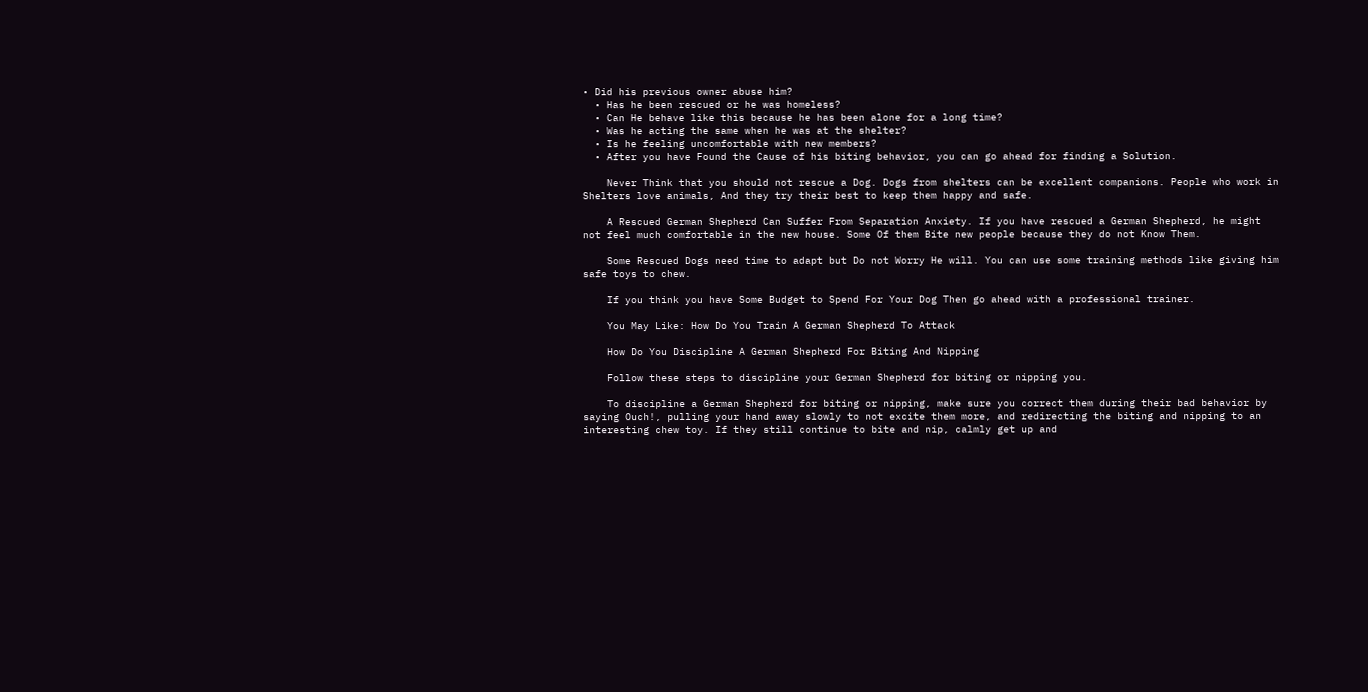• Did his previous owner abuse him?
  • Has he been rescued or he was homeless?
  • Can He behave like this because he has been alone for a long time?
  • Was he acting the same when he was at the shelter?
  • Is he feeling uncomfortable with new members?
  • After you have Found the Cause of his biting behavior, you can go ahead for finding a Solution.

    Never Think that you should not rescue a Dog. Dogs from shelters can be excellent companions. People who work in Shelters love animals, And they try their best to keep them happy and safe.

    A Rescued German Shepherd Can Suffer From Separation Anxiety. If you have rescued a German Shepherd, he might not feel much comfortable in the new house. Some Of them Bite new people because they do not Know Them.

    Some Rescued Dogs need time to adapt but Do not Worry He will. You can use some training methods like giving him safe toys to chew.

    If you think you have Some Budget to Spend For Your Dog Then go ahead with a professional trainer.

    You May Like: How Do You Train A German Shepherd To Attack

    How Do You Discipline A German Shepherd For Biting And Nipping

    Follow these steps to discipline your German Shepherd for biting or nipping you.

    To discipline a German Shepherd for biting or nipping, make sure you correct them during their bad behavior by saying Ouch!, pulling your hand away slowly to not excite them more, and redirecting the biting and nipping to an interesting chew toy. If they still continue to bite and nip, calmly get up and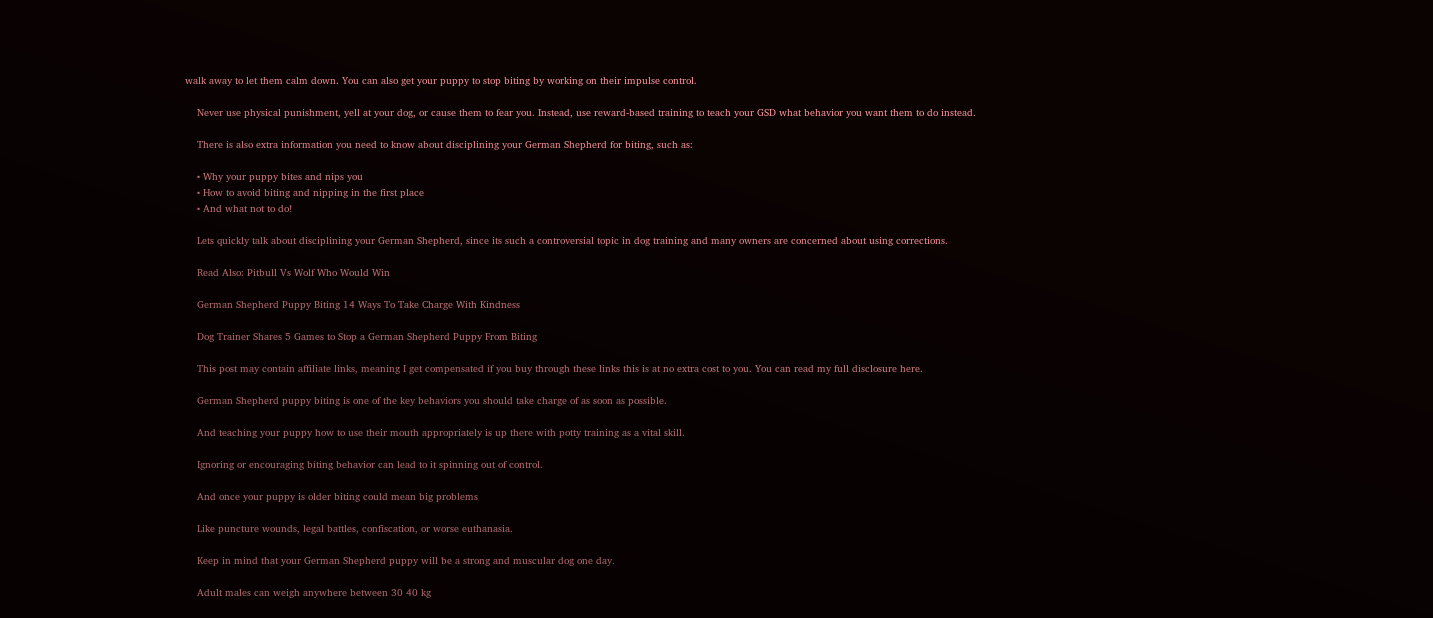walk away to let them calm down. You can also get your puppy to stop biting by working on their impulse control.

    Never use physical punishment, yell at your dog, or cause them to fear you. Instead, use reward-based training to teach your GSD what behavior you want them to do instead.

    There is also extra information you need to know about disciplining your German Shepherd for biting, such as:

    • Why your puppy bites and nips you
    • How to avoid biting and nipping in the first place
    • And what not to do!

    Lets quickly talk about disciplining your German Shepherd, since its such a controversial topic in dog training and many owners are concerned about using corrections.

    Read Also: Pitbull Vs Wolf Who Would Win

    German Shepherd Puppy Biting 14 Ways To Take Charge With Kindness

    Dog Trainer Shares 5 Games to Stop a German Shepherd Puppy From Biting

    This post may contain affiliate links, meaning I get compensated if you buy through these links this is at no extra cost to you. You can read my full disclosure here.

    German Shepherd puppy biting is one of the key behaviors you should take charge of as soon as possible.

    And teaching your puppy how to use their mouth appropriately is up there with potty training as a vital skill.

    Ignoring or encouraging biting behavior can lead to it spinning out of control.

    And once your puppy is older biting could mean big problems

    Like puncture wounds, legal battles, confiscation, or worse euthanasia.

    Keep in mind that your German Shepherd puppy will be a strong and muscular dog one day.

    Adult males can weigh anywhere between 30 40 kg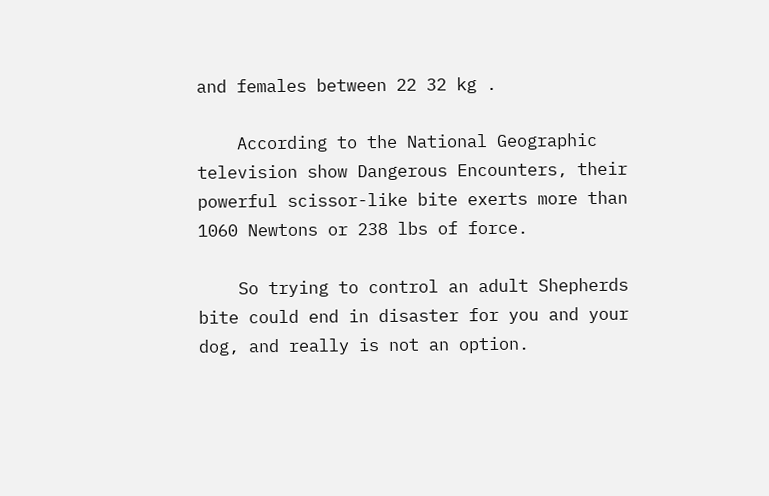and females between 22 32 kg .

    According to the National Geographic television show Dangerous Encounters, their powerful scissor-like bite exerts more than 1060 Newtons or 238 lbs of force.

    So trying to control an adult Shepherds bite could end in disaster for you and your dog, and really is not an option.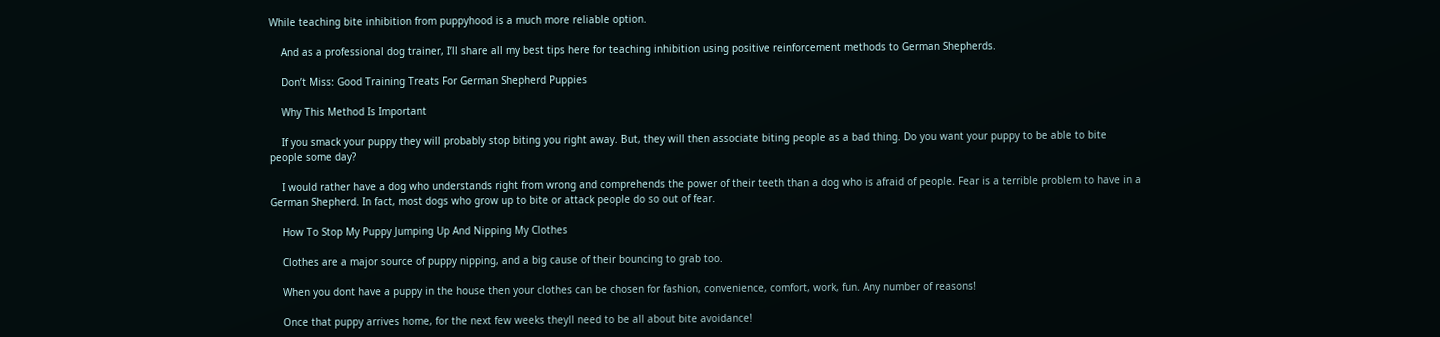While teaching bite inhibition from puppyhood is a much more reliable option.

    And as a professional dog trainer, I’ll share all my best tips here for teaching inhibition using positive reinforcement methods to German Shepherds.

    Don’t Miss: Good Training Treats For German Shepherd Puppies

    Why This Method Is Important

    If you smack your puppy they will probably stop biting you right away. But, they will then associate biting people as a bad thing. Do you want your puppy to be able to bite people some day?

    I would rather have a dog who understands right from wrong and comprehends the power of their teeth than a dog who is afraid of people. Fear is a terrible problem to have in a German Shepherd. In fact, most dogs who grow up to bite or attack people do so out of fear.

    How To Stop My Puppy Jumping Up And Nipping My Clothes

    Clothes are a major source of puppy nipping, and a big cause of their bouncing to grab too.

    When you dont have a puppy in the house then your clothes can be chosen for fashion, convenience, comfort, work, fun. Any number of reasons!

    Once that puppy arrives home, for the next few weeks theyll need to be all about bite avoidance!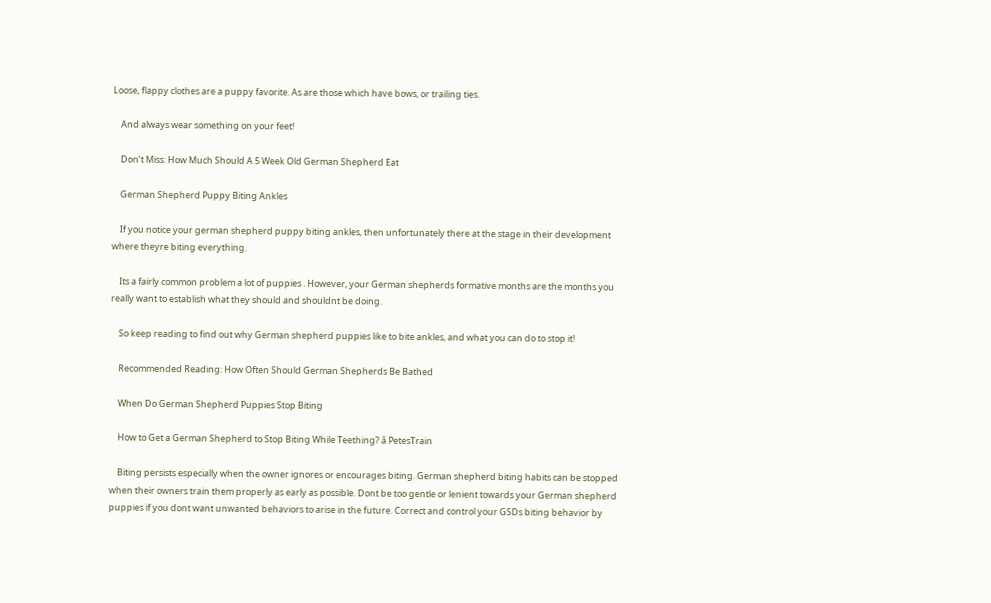Loose, flappy clothes are a puppy favorite. As are those which have bows, or trailing ties.

    And always wear something on your feet!

    Don’t Miss: How Much Should A 5 Week Old German Shepherd Eat

    German Shepherd Puppy Biting Ankles

    If you notice your german shepherd puppy biting ankles, then unfortunately there at the stage in their development where theyre biting everything.

    Its a fairly common problem a lot of puppies . However, your German shepherds formative months are the months you really want to establish what they should and shouldnt be doing.

    So keep reading to find out why German shepherd puppies like to bite ankles, and what you can do to stop it!

    Recommended Reading: How Often Should German Shepherds Be Bathed

    When Do German Shepherd Puppies Stop Biting

    How to Get a German Shepherd to Stop Biting While Teething? â PetesTrain

    Biting persists especially when the owner ignores or encourages biting. German shepherd biting habits can be stopped when their owners train them properly as early as possible. Dont be too gentle or lenient towards your German shepherd puppies if you dont want unwanted behaviors to arise in the future. Correct and control your GSDs biting behavior by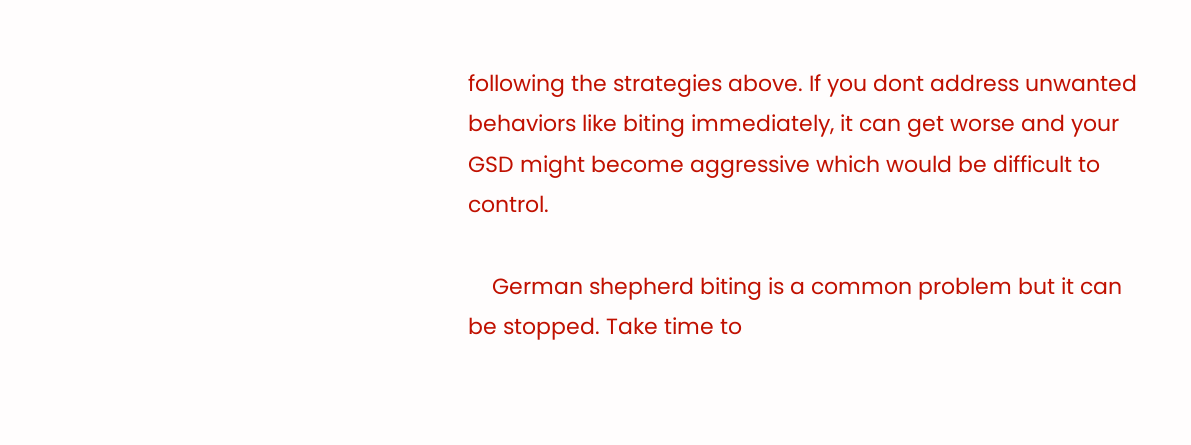following the strategies above. If you dont address unwanted behaviors like biting immediately, it can get worse and your GSD might become aggressive which would be difficult to control.

    German shepherd biting is a common problem but it can be stopped. Take time to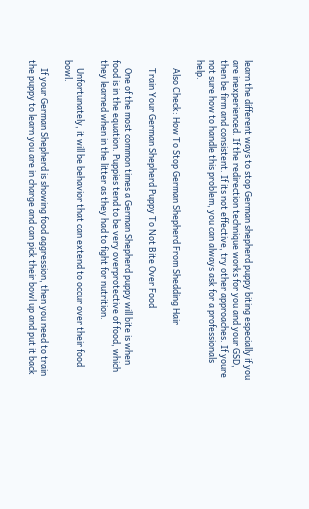learn the different ways to stop German shepherd puppy biting especially if you are inexperienced. If the redirection technique works for you and your GSD, then be firm and consistent. If its not effective, try other approaches. If youre not sure how to handle this problem, you can always ask for a professionals help.

    Also Check: How To Stop German Shepherd From Shedding Hair

    Train Your German Shepherd Puppy To Not Bite Over Food

    One of the most common times a German Shepherd puppy will bite is when food is in the equation. Puppies tend to be very overprotective of food, which they learned when in the litter as they had to fight for nutrition.

    Unfortunately, it will be behavior that can extend to occur over their food bowl.

    If your German Shepherd is showing food aggression, then you need to train the puppy to learn you are in charge and can pick their bowl up and put it back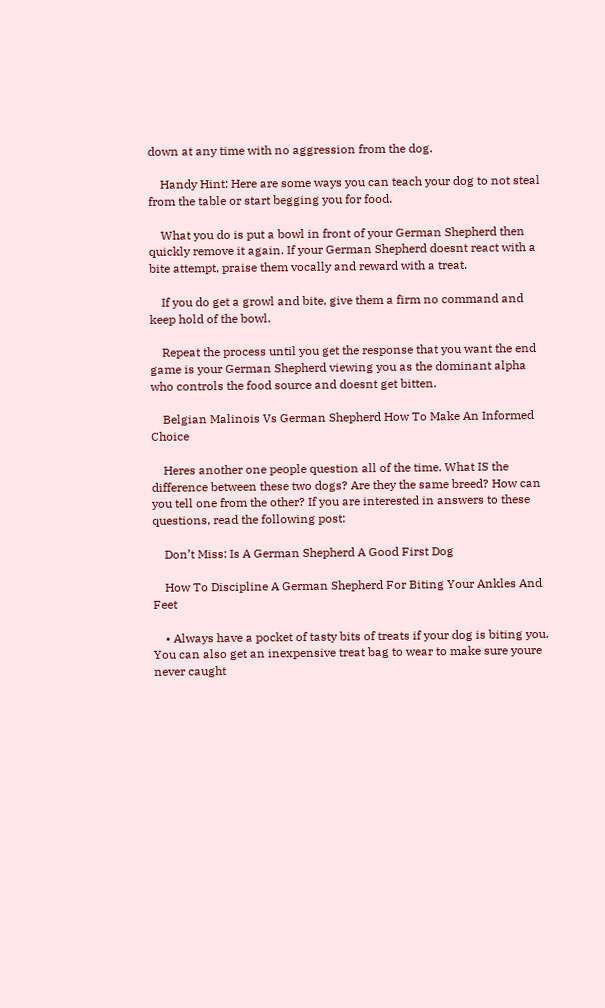down at any time with no aggression from the dog.

    Handy Hint: Here are some ways you can teach your dog to not steal from the table or start begging you for food.

    What you do is put a bowl in front of your German Shepherd then quickly remove it again. If your German Shepherd doesnt react with a bite attempt, praise them vocally and reward with a treat.

    If you do get a growl and bite, give them a firm no command and keep hold of the bowl.

    Repeat the process until you get the response that you want the end game is your German Shepherd viewing you as the dominant alpha who controls the food source and doesnt get bitten.

    Belgian Malinois Vs German Shepherd How To Make An Informed Choice

    Heres another one people question all of the time. What IS the difference between these two dogs? Are they the same breed? How can you tell one from the other? If you are interested in answers to these questions, read the following post:

    Don’t Miss: Is A German Shepherd A Good First Dog

    How To Discipline A German Shepherd For Biting Your Ankles And Feet

    • Always have a pocket of tasty bits of treats if your dog is biting you. You can also get an inexpensive treat bag to wear to make sure youre never caught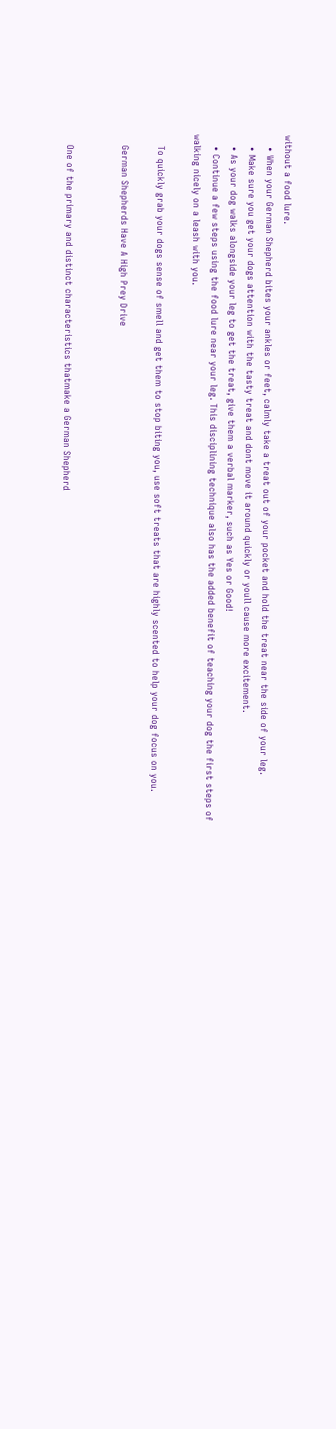without a food lure.
    • When your German Shepherd bites your ankles or feet, calmly take a treat out of your pocket and hold the treat near the side of your leg.
    • Make sure you get your dogs attention with the tasty treat and dont move it around quickly or youll cause more excitement.
    • As your dog walks alongside your leg to get the treat, give them a verbal marker, such as Yes or Good!
    • Continue a few steps using the food lure near your leg. This disciplining technique also has the added benefit of teaching your dog the first steps of walking nicely on a leash with you.

    To quickly grab your dogs sense of smell and get them to stop biting you, use soft treats that are highly scented to help your dog focus on you.

    German Shepherds Have A High Prey Drive


    One of the primary and distinct characteristics thatmake a German Shepherd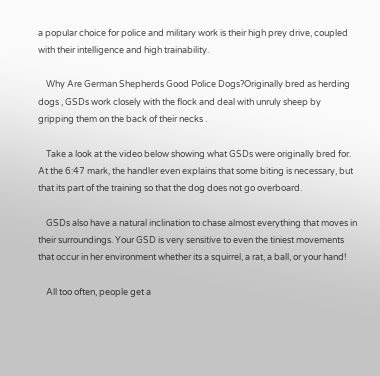a popular choice for police and military work is their high prey drive, coupled with their intelligence and high trainability.

    Why Are German Shepherds Good Police Dogs?Originally bred as herding dogs , GSDs work closely with the flock and deal with unruly sheep by gripping them on the back of their necks .

    Take a look at the video below showing what GSDs were originally bred for. At the 6:47 mark, the handler even explains that some biting is necessary, but that its part of the training so that the dog does not go overboard.

    GSDs also have a natural inclination to chase almost everything that moves in their surroundings. Your GSD is very sensitive to even the tiniest movements that occur in her environment whether its a squirrel, a rat, a ball, or your hand!

    All too often, people get a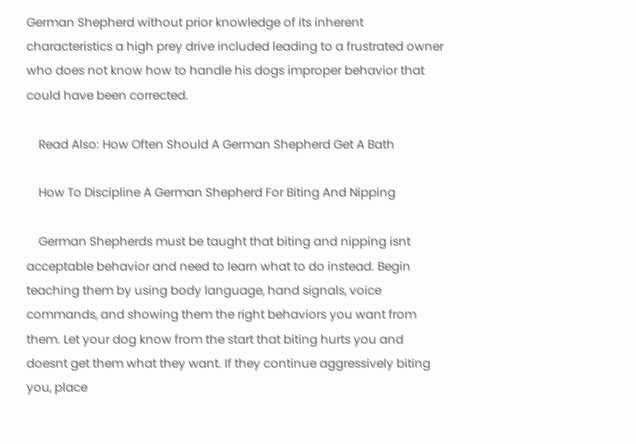German Shepherd without prior knowledge of its inherent characteristics a high prey drive included leading to a frustrated owner who does not know how to handle his dogs improper behavior that could have been corrected.

    Read Also: How Often Should A German Shepherd Get A Bath

    How To Discipline A German Shepherd For Biting And Nipping

    German Shepherds must be taught that biting and nipping isnt acceptable behavior and need to learn what to do instead. Begin teaching them by using body language, hand signals, voice commands, and showing them the right behaviors you want from them. Let your dog know from the start that biting hurts you and doesnt get them what they want. If they continue aggressively biting you, place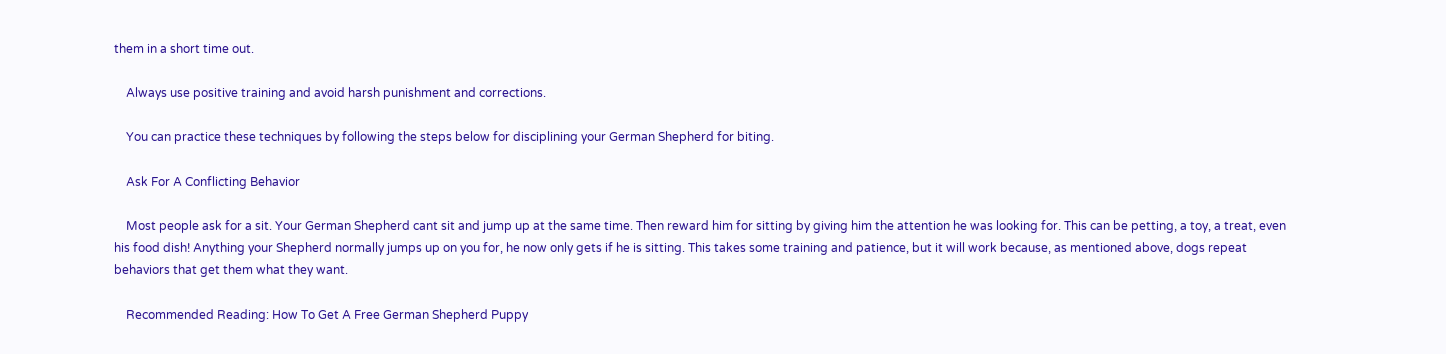them in a short time out.

    Always use positive training and avoid harsh punishment and corrections.

    You can practice these techniques by following the steps below for disciplining your German Shepherd for biting.

    Ask For A Conflicting Behavior

    Most people ask for a sit. Your German Shepherd cant sit and jump up at the same time. Then reward him for sitting by giving him the attention he was looking for. This can be petting, a toy, a treat, even his food dish! Anything your Shepherd normally jumps up on you for, he now only gets if he is sitting. This takes some training and patience, but it will work because, as mentioned above, dogs repeat behaviors that get them what they want.

    Recommended Reading: How To Get A Free German Shepherd Puppy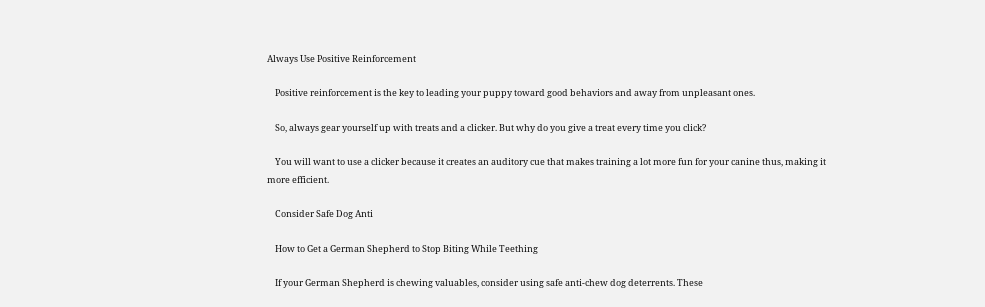Always Use Positive Reinforcement

    Positive reinforcement is the key to leading your puppy toward good behaviors and away from unpleasant ones.

    So, always gear yourself up with treats and a clicker. But why do you give a treat every time you click?

    You will want to use a clicker because it creates an auditory cue that makes training a lot more fun for your canine thus, making it more efficient.

    Consider Safe Dog Anti

    How to Get a German Shepherd to Stop Biting While Teething

    If your German Shepherd is chewing valuables, consider using safe anti-chew dog deterrents. These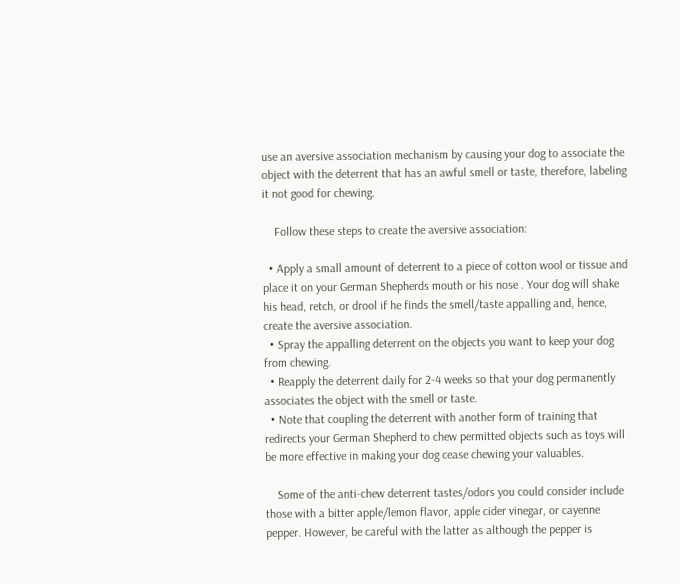use an aversive association mechanism by causing your dog to associate the object with the deterrent that has an awful smell or taste, therefore, labeling it not good for chewing.

    Follow these steps to create the aversive association:

  • Apply a small amount of deterrent to a piece of cotton wool or tissue and place it on your German Shepherds mouth or his nose . Your dog will shake his head, retch, or drool if he finds the smell/taste appalling and, hence, create the aversive association.
  • Spray the appalling deterrent on the objects you want to keep your dog from chewing.
  • Reapply the deterrent daily for 2-4 weeks so that your dog permanently associates the object with the smell or taste.
  • Note that coupling the deterrent with another form of training that redirects your German Shepherd to chew permitted objects such as toys will be more effective in making your dog cease chewing your valuables.

    Some of the anti-chew deterrent tastes/odors you could consider include those with a bitter apple/lemon flavor, apple cider vinegar, or cayenne pepper. However, be careful with the latter as although the pepper is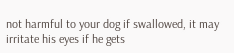not harmful to your dog if swallowed, it may irritate his eyes if he gets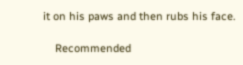it on his paws and then rubs his face.

    Recommended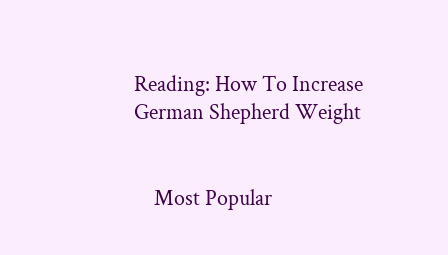Reading: How To Increase German Shepherd Weight


    Most Popular